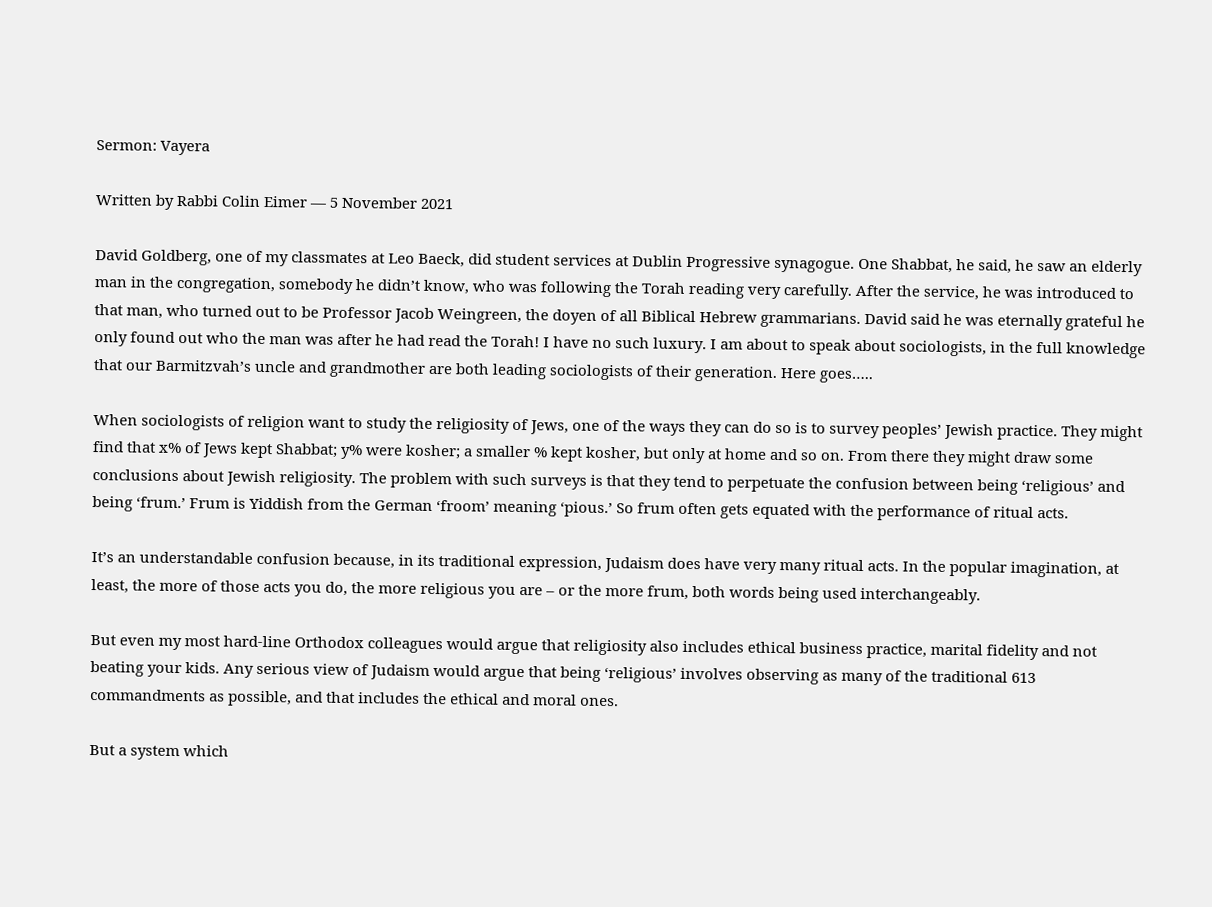Sermon: Vayera

Written by Rabbi Colin Eimer — 5 November 2021

David Goldberg, one of my classmates at Leo Baeck, did student services at Dublin Progressive synagogue. One Shabbat, he said, he saw an elderly man in the congregation, somebody he didn’t know, who was following the Torah reading very carefully. After the service, he was introduced to that man, who turned out to be Professor Jacob Weingreen, the doyen of all Biblical Hebrew grammarians. David said he was eternally grateful he only found out who the man was after he had read the Torah! I have no such luxury. I am about to speak about sociologists, in the full knowledge that our Barmitzvah’s uncle and grandmother are both leading sociologists of their generation. Here goes…..

When sociologists of religion want to study the religiosity of Jews, one of the ways they can do so is to survey peoples’ Jewish practice. They might find that x% of Jews kept Shabbat; y% were kosher; a smaller % kept kosher, but only at home and so on. From there they might draw some conclusions about Jewish religiosity. The problem with such surveys is that they tend to perpetuate the confusion between being ‘religious’ and being ‘frum.’ Frum is Yiddish from the German ‘froom’ meaning ‘pious.’ So frum often gets equated with the performance of ritual acts.

It’s an understandable confusion because, in its traditional expression, Judaism does have very many ritual acts. In the popular imagination, at least, the more of those acts you do, the more religious you are – or the more frum, both words being used interchangeably.

But even my most hard-line Orthodox colleagues would argue that religiosity also includes ethical business practice, marital fidelity and not beating your kids. Any serious view of Judaism would argue that being ‘religious’ involves observing as many of the traditional 613 commandments as possible, and that includes the ethical and moral ones.

But a system which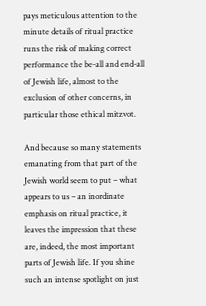pays meticulous attention to the minute details of ritual practice runs the risk of making correct performance the be-all and end-all of Jewish life, almost to the exclusion of other concerns, in particular those ethical mitzvot.

And because so many statements emanating from that part of the Jewish world seem to put – what appears to us – an inordinate emphasis on ritual practice, it leaves the impression that these are, indeed, the most important parts of Jewish life. If you shine such an intense spotlight on just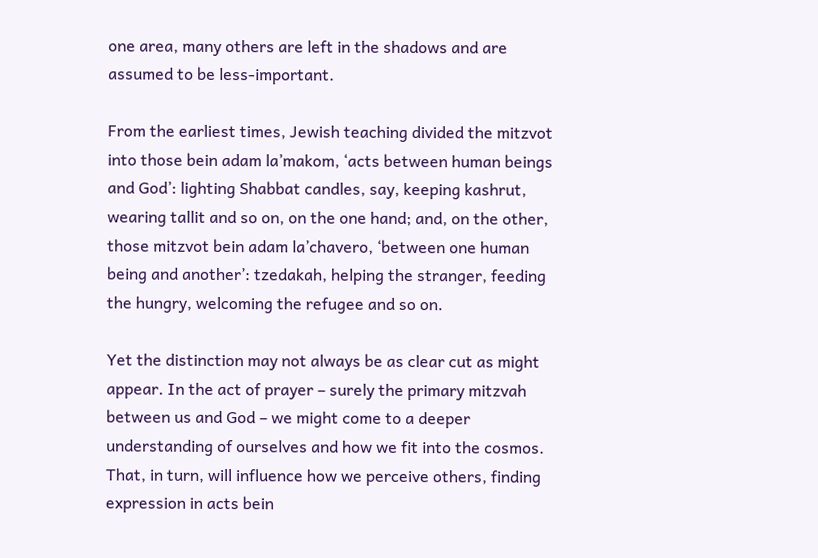one area, many others are left in the shadows and are assumed to be less-important.

From the earliest times, Jewish teaching divided the mitzvot into those bein adam la’makom, ‘acts between human beings and God’: lighting Shabbat candles, say, keeping kashrut, wearing tallit and so on, on the one hand; and, on the other, those mitzvot bein adam la’chavero, ‘between one human being and another’: tzedakah, helping the stranger, feeding the hungry, welcoming the refugee and so on.

Yet the distinction may not always be as clear cut as might appear. In the act of prayer – surely the primary mitzvah between us and God – we might come to a deeper understanding of ourselves and how we fit into the cosmos. That, in turn, will influence how we perceive others, finding expression in acts bein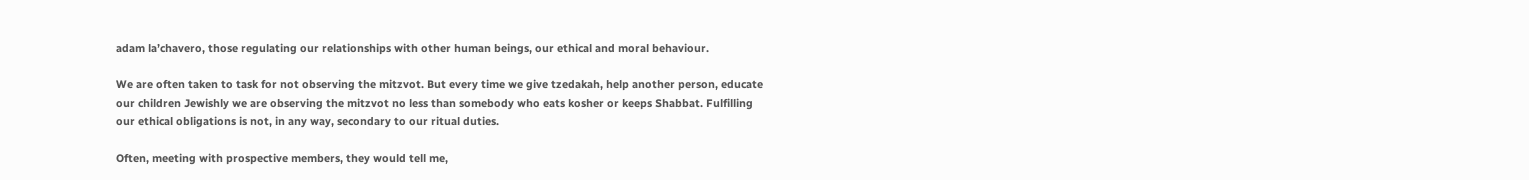adam la’chavero, those regulating our relationships with other human beings, our ethical and moral behaviour.

We are often taken to task for not observing the mitzvot. But every time we give tzedakah, help another person, educate our children Jewishly we are observing the mitzvot no less than somebody who eats kosher or keeps Shabbat. Fulfilling our ethical obligations is not, in any way, secondary to our ritual duties.

Often, meeting with prospective members, they would tell me,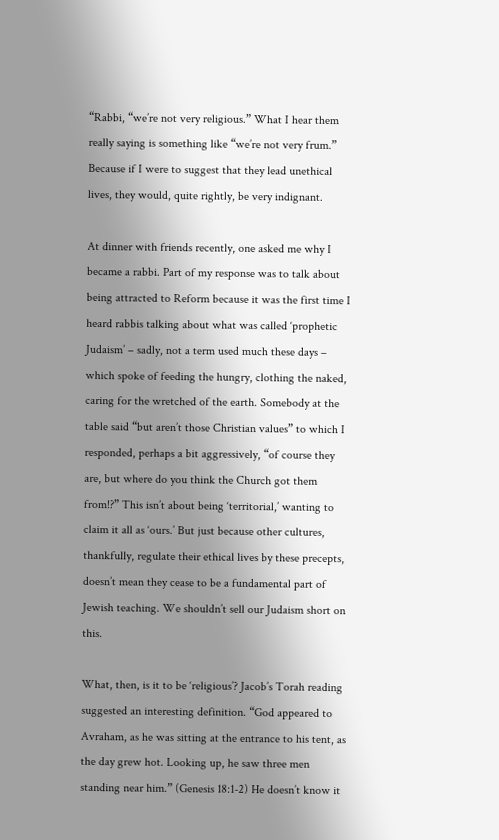“Rabbi, “we’re not very religious.” What I hear them really saying is something like “we’re not very frum.” Because if I were to suggest that they lead unethical lives, they would, quite rightly, be very indignant.

At dinner with friends recently, one asked me why I became a rabbi. Part of my response was to talk about being attracted to Reform because it was the first time I heard rabbis talking about what was called ‘prophetic Judaism’ – sadly, not a term used much these days – which spoke of feeding the hungry, clothing the naked, caring for the wretched of the earth. Somebody at the table said “but aren’t those Christian values” to which I responded, perhaps a bit aggressively, “of course they are, but where do you think the Church got them from!?” This isn’t about being ‘territorial,’ wanting to claim it all as ‘ours.’ But just because other cultures, thankfully, regulate their ethical lives by these precepts, doesn’t mean they cease to be a fundamental part of Jewish teaching. We shouldn’t sell our Judaism short on this.

What, then, is it to be ‘religious’? Jacob’s Torah reading suggested an interesting definition. “God appeared to Avraham, as he was sitting at the entrance to his tent, as the day grew hot. Looking up, he saw three men standing near him.” (Genesis 18:1-2) He doesn’t know it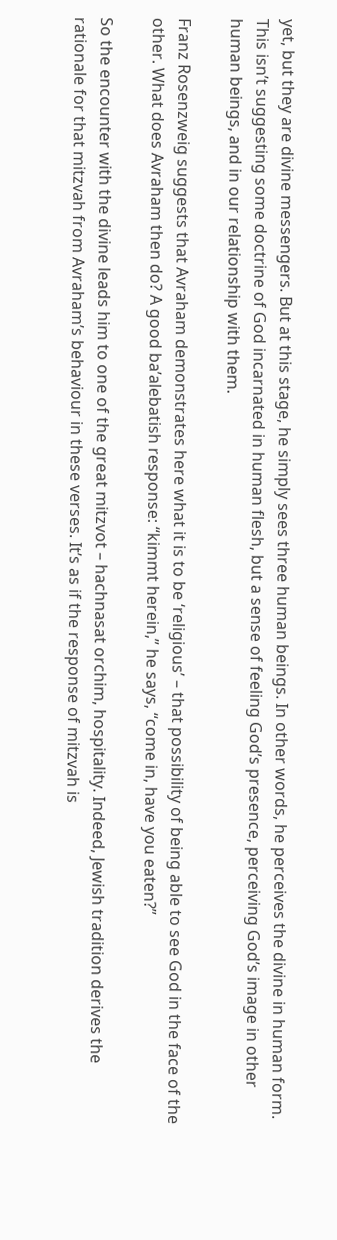yet, but they are divine messengers. But at this stage, he simply sees three human beings. In other words, he perceives the divine in human form. This isn’t suggesting some doctrine of God incarnated in human flesh, but a sense of feeling God’s presence, perceiving God’s image in other human beings, and in our relationship with them.

Franz Rosenzweig suggests that Avraham demonstrates here what it is to be ‘religious’ – that possibility of being able to see God in the face of the other. What does Avraham then do? A good ba’alebatish response: “kimmt herein,” he says, “come in, have you eaten?”

So the encounter with the divine leads him to one of the great mitzvot – hachnasat orchim, hospitality. Indeed, Jewish tradition derives the rationale for that mitzvah from Avraham’s behaviour in these verses. It’s as if the response of mitzvah is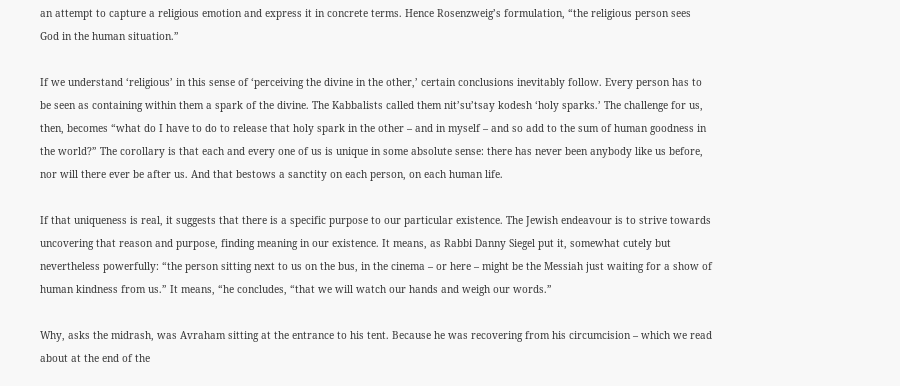an attempt to capture a religious emotion and express it in concrete terms. Hence Rosenzweig’s formulation, “the religious person sees God in the human situation.”

If we understand ‘religious’ in this sense of ‘perceiving the divine in the other,’ certain conclusions inevitably follow. Every person has to be seen as containing within them a spark of the divine. The Kabbalists called them nit’su’tsay kodesh ‘holy sparks.’ The challenge for us, then, becomes “what do I have to do to release that holy spark in the other – and in myself – and so add to the sum of human goodness in the world?” The corollary is that each and every one of us is unique in some absolute sense: there has never been anybody like us before, nor will there ever be after us. And that bestows a sanctity on each person, on each human life.

If that uniqueness is real, it suggests that there is a specific purpose to our particular existence. The Jewish endeavour is to strive towards uncovering that reason and purpose, finding meaning in our existence. It means, as Rabbi Danny Siegel put it, somewhat cutely but nevertheless powerfully: “the person sitting next to us on the bus, in the cinema – or here – might be the Messiah just waiting for a show of human kindness from us.” It means, “he concludes, “that we will watch our hands and weigh our words.”

Why, asks the midrash, was Avraham sitting at the entrance to his tent. Because he was recovering from his circumcision – which we read about at the end of the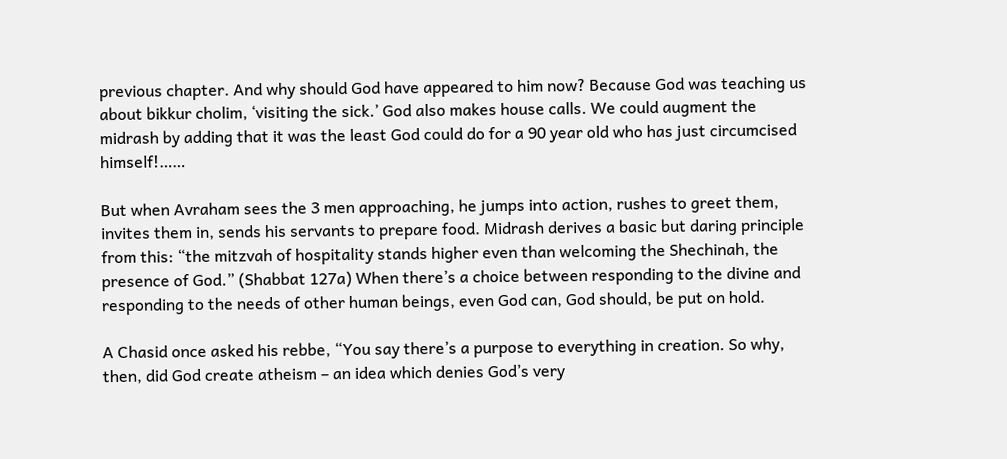previous chapter. And why should God have appeared to him now? Because God was teaching us about bikkur cholim, ‘visiting the sick.’ God also makes house calls. We could augment the midrash by adding that it was the least God could do for a 90 year old who has just circumcised himself!……

But when Avraham sees the 3 men approaching, he jumps into action, rushes to greet them, invites them in, sends his servants to prepare food. Midrash derives a basic but daring principle from this: “the mitzvah of hospitality stands higher even than welcoming the Shechinah, the presence of God.” (Shabbat 127a) When there’s a choice between responding to the divine and responding to the needs of other human beings, even God can, God should, be put on hold.

A Chasid once asked his rebbe, “You say there’s a purpose to everything in creation. So why, then, did God create atheism – an idea which denies God’s very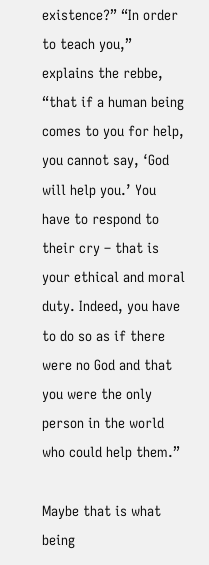existence?” “In order to teach you,” explains the rebbe, “that if a human being comes to you for help, you cannot say, ‘God will help you.’ You have to respond to their cry – that is your ethical and moral duty. Indeed, you have to do so as if there were no God and that you were the only person in the world who could help them.”

Maybe that is what being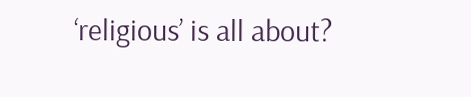‘religious’ is all about?